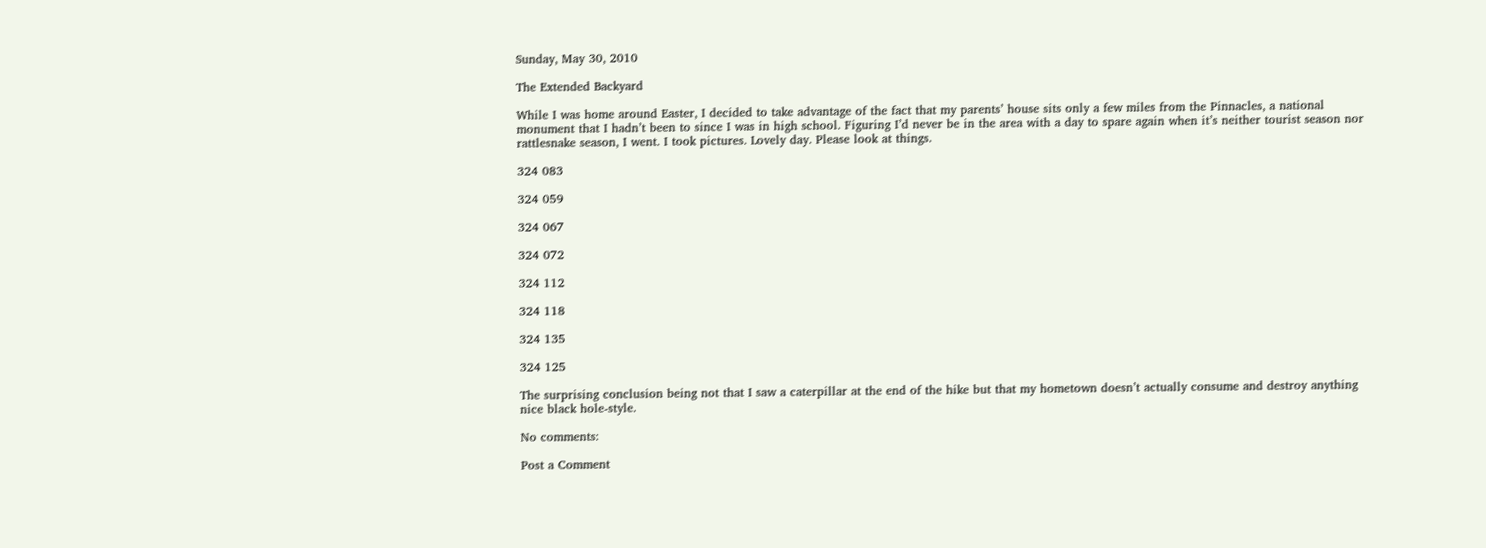Sunday, May 30, 2010

The Extended Backyard

While I was home around Easter, I decided to take advantage of the fact that my parents’ house sits only a few miles from the Pinnacles, a national monument that I hadn’t been to since I was in high school. Figuring I’d never be in the area with a day to spare again when it’s neither tourist season nor rattlesnake season, I went. I took pictures. Lovely day. Please look at things.

324 083

324 059

324 067

324 072

324 112

324 118

324 135

324 125

The surprising conclusion being not that I saw a caterpillar at the end of the hike but that my hometown doesn’t actually consume and destroy anything nice black hole-style.

No comments:

Post a Comment